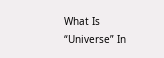What Is “Universe” In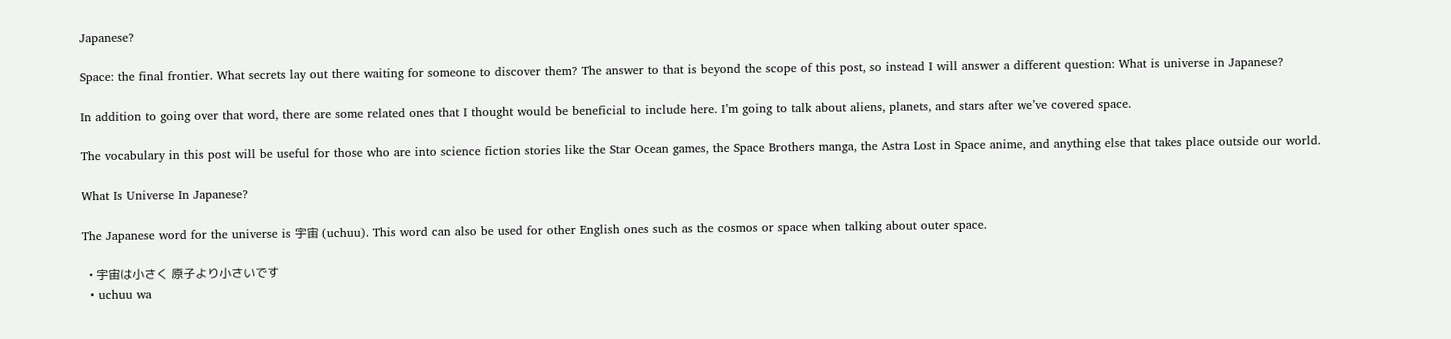Japanese?

Space: the final frontier. What secrets lay out there waiting for someone to discover them? The answer to that is beyond the scope of this post, so instead I will answer a different question: What is universe in Japanese?

In addition to going over that word, there are some related ones that I thought would be beneficial to include here. I’m going to talk about aliens, planets, and stars after we’ve covered space.

The vocabulary in this post will be useful for those who are into science fiction stories like the Star Ocean games, the Space Brothers manga, the Astra Lost in Space anime, and anything else that takes place outside our world.

What Is Universe In Japanese?

The Japanese word for the universe is 宇宙 (uchuu). This word can also be used for other English ones such as the cosmos or space when talking about outer space.

  • 宇宙は小さく 原子より小さいです
  • uchuu wa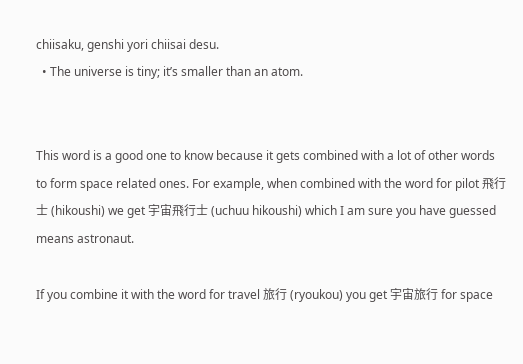chiisaku, genshi yori chiisai desu.
  • The universe is tiny; it’s smaller than an atom.


This word is a good one to know because it gets combined with a lot of other words to form space related ones. For example, when combined with the word for pilot 飛行士 (hikoushi) we get 宇宙飛行士 (uchuu hikoushi) which I am sure you have guessed means astronaut.

If you combine it with the word for travel 旅行 (ryoukou) you get 宇宙旅行 for space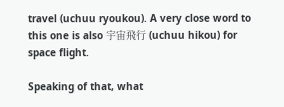travel (uchuu ryoukou). A very close word to this one is also 宇宙飛行 (uchuu hikou) for space flight.

Speaking of that, what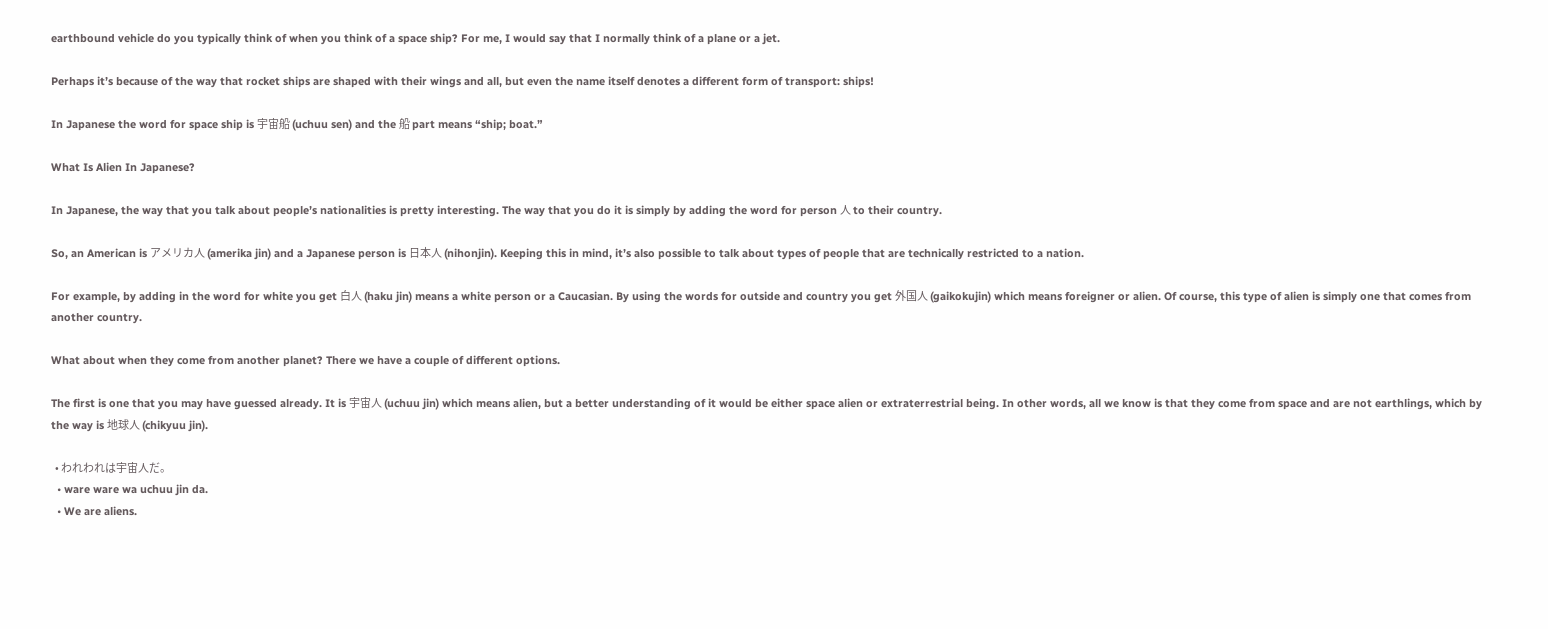earthbound vehicle do you typically think of when you think of a space ship? For me, I would say that I normally think of a plane or a jet.

Perhaps it’s because of the way that rocket ships are shaped with their wings and all, but even the name itself denotes a different form of transport: ships!

In Japanese the word for space ship is 宇宙船 (uchuu sen) and the 船 part means “ship; boat.”

What Is Alien In Japanese?

In Japanese, the way that you talk about people’s nationalities is pretty interesting. The way that you do it is simply by adding the word for person 人 to their country.

So, an American is アメリカ人 (amerika jin) and a Japanese person is 日本人 (nihonjin). Keeping this in mind, it’s also possible to talk about types of people that are technically restricted to a nation.

For example, by adding in the word for white you get 白人 (haku jin) means a white person or a Caucasian. By using the words for outside and country you get 外国人 (gaikokujin) which means foreigner or alien. Of course, this type of alien is simply one that comes from another country.

What about when they come from another planet? There we have a couple of different options.

The first is one that you may have guessed already. It is 宇宙人 (uchuu jin) which means alien, but a better understanding of it would be either space alien or extraterrestrial being. In other words, all we know is that they come from space and are not earthlings, which by the way is 地球人 (chikyuu jin).

  • われわれは宇宙人だ。
  • ware ware wa uchuu jin da.
  • We are aliens.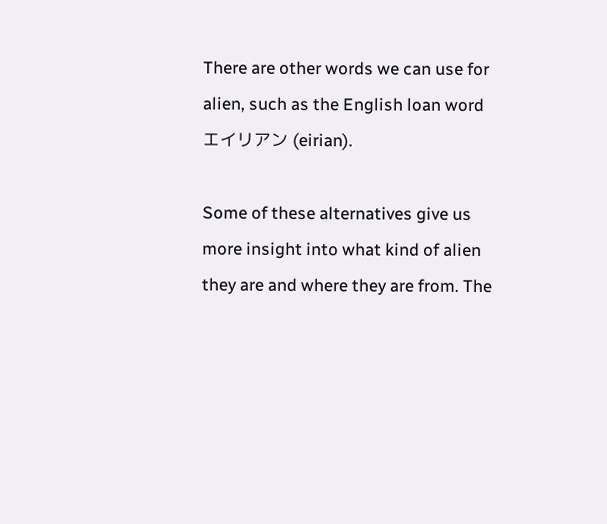There are other words we can use for alien, such as the English loan word エイリアン (eirian).

Some of these alternatives give us more insight into what kind of alien they are and where they are from. The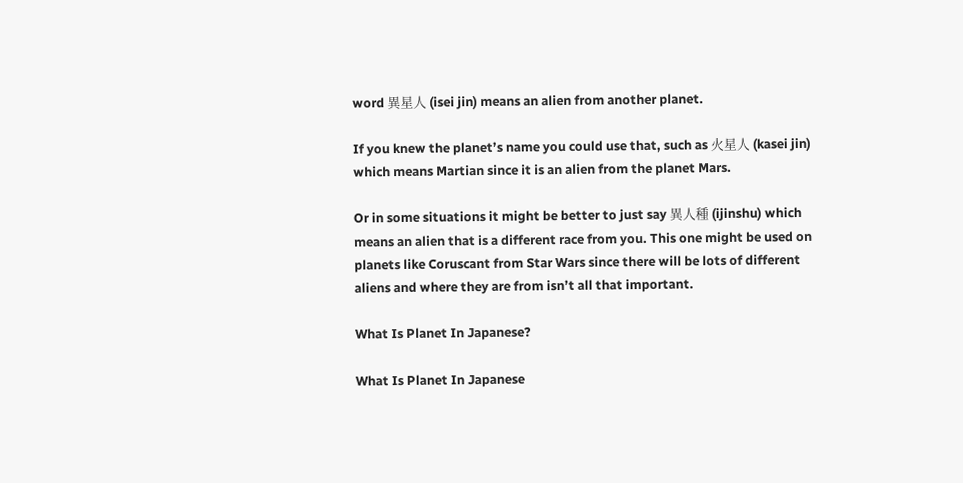word 異星人 (isei jin) means an alien from another planet.

If you knew the planet’s name you could use that, such as 火星人 (kasei jin) which means Martian since it is an alien from the planet Mars.

Or in some situations it might be better to just say 異人種 (ijinshu) which means an alien that is a different race from you. This one might be used on planets like Coruscant from Star Wars since there will be lots of different aliens and where they are from isn’t all that important.

What Is Planet In Japanese?

What Is Planet In Japanese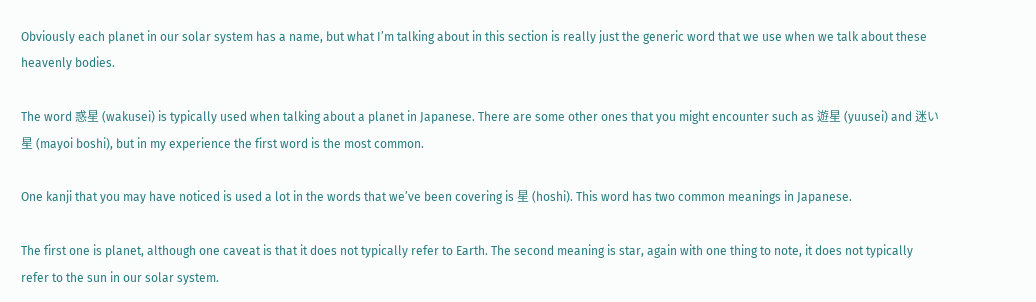Obviously each planet in our solar system has a name, but what I’m talking about in this section is really just the generic word that we use when we talk about these heavenly bodies.

The word 惑星 (wakusei) is typically used when talking about a planet in Japanese. There are some other ones that you might encounter such as 遊星 (yuusei) and 迷い星 (mayoi boshi), but in my experience the first word is the most common.

One kanji that you may have noticed is used a lot in the words that we’ve been covering is 星 (hoshi). This word has two common meanings in Japanese.

The first one is planet, although one caveat is that it does not typically refer to Earth. The second meaning is star, again with one thing to note, it does not typically refer to the sun in our solar system.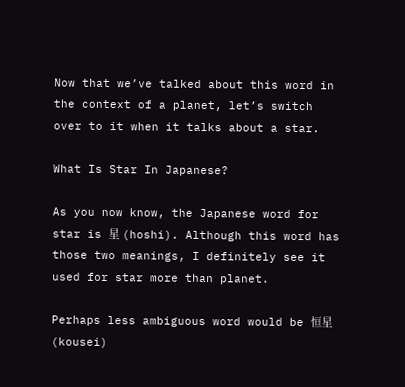Now that we’ve talked about this word in the context of a planet, let’s switch over to it when it talks about a star.

What Is Star In Japanese?

As you now know, the Japanese word for star is 星 (hoshi). Although this word has those two meanings, I definitely see it used for star more than planet.

Perhaps less ambiguous word would be 恒星 (kousei)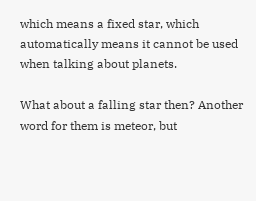which means a fixed star, which automatically means it cannot be used when talking about planets.

What about a falling star then? Another word for them is meteor, but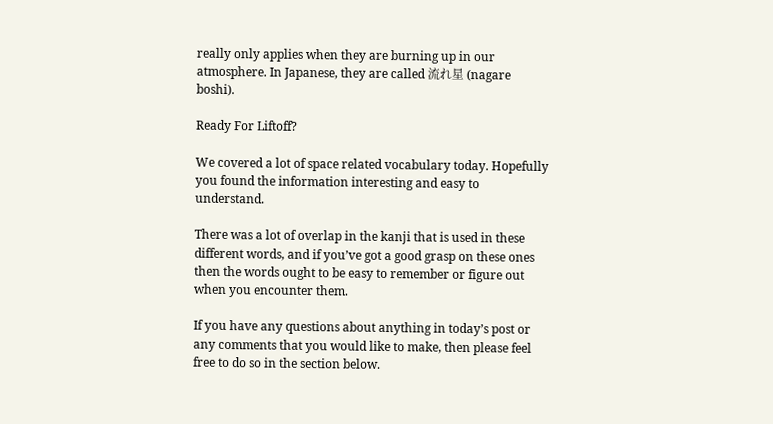really only applies when they are burning up in our atmosphere. In Japanese, they are called 流れ星 (nagare boshi).

Ready For Liftoff?

We covered a lot of space related vocabulary today. Hopefully you found the information interesting and easy to understand.

There was a lot of overlap in the kanji that is used in these different words, and if you’ve got a good grasp on these ones then the words ought to be easy to remember or figure out when you encounter them.

If you have any questions about anything in today’s post or any comments that you would like to make, then please feel free to do so in the section below.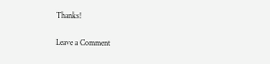Thanks!

Leave a Comment